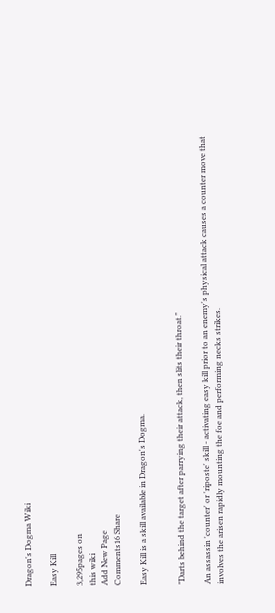Dragon's Dogma Wiki

Easy Kill

3,295pages on
this wiki
Add New Page
Comments16 Share

Easy Kill is a skill available in Dragon's Dogma.


"Darts behind the target after parrying their attack, then slits their throat."

An assassin 'counter' or 'riposte' skill - activating easy kill prior to an enemy's physical attack causes a counter move that involves the arisen rapidly mounting the foe and performing necks strikes.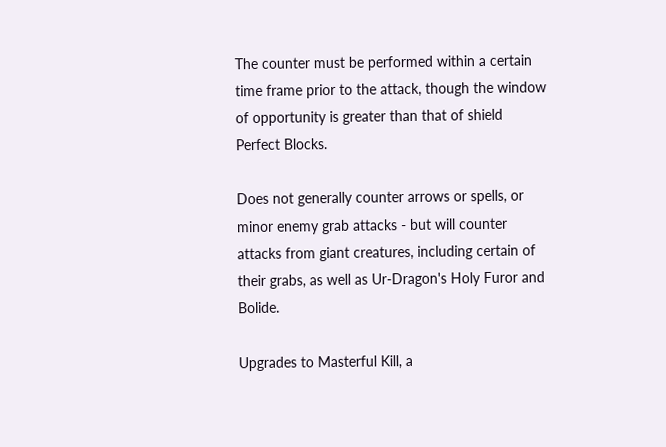The counter must be performed within a certain time frame prior to the attack, though the window of opportunity is greater than that of shield Perfect Blocks.

Does not generally counter arrows or spells, or minor enemy grab attacks - but will counter attacks from giant creatures, including certain of their grabs, as well as Ur-Dragon's Holy Furor and Bolide.

Upgrades to Masterful Kill, a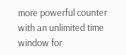more powerful counter with an unlimited time window for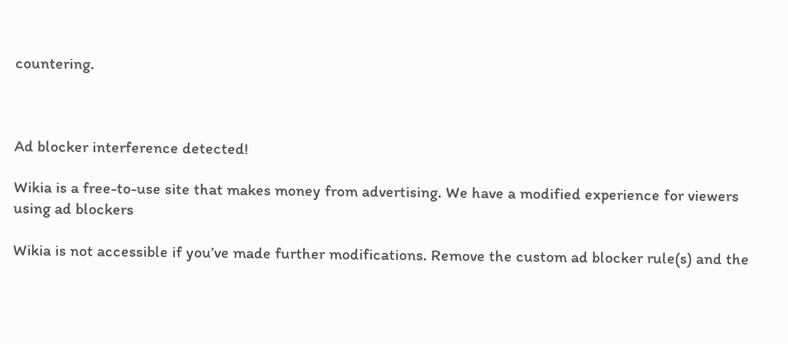countering.



Ad blocker interference detected!

Wikia is a free-to-use site that makes money from advertising. We have a modified experience for viewers using ad blockers

Wikia is not accessible if you’ve made further modifications. Remove the custom ad blocker rule(s) and the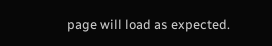page will load as expected.